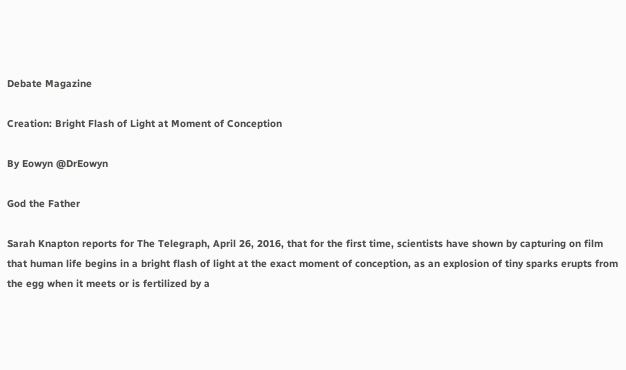Debate Magazine

Creation: Bright Flash of Light at Moment of Conception

By Eowyn @DrEowyn

God the Father

Sarah Knapton reports for The Telegraph, April 26, 2016, that for the first time, scientists have shown by capturing on film that human life begins in a bright flash of light at the exact moment of conception, as an explosion of tiny sparks erupts from the egg when it meets or is fertilized by a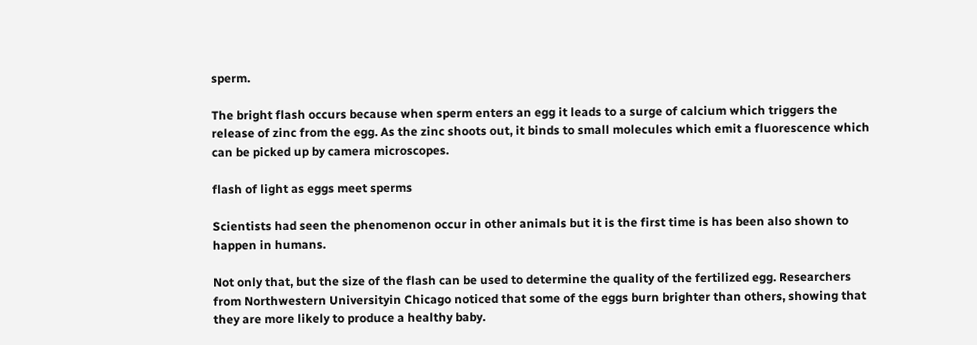sperm.

The bright flash occurs because when sperm enters an egg it leads to a surge of calcium which triggers the release of zinc from the egg. As the zinc shoots out, it binds to small molecules which emit a fluorescence which can be picked up by camera microscopes.

flash of light as eggs meet sperms

Scientists had seen the phenomenon occur in other animals but it is the first time is has been also shown to happen in humans.

Not only that, but the size of the flash can be used to determine the quality of the fertilized egg. Researchers from Northwestern Universityin Chicago noticed that some of the eggs burn brighter than others, showing that they are more likely to produce a healthy baby.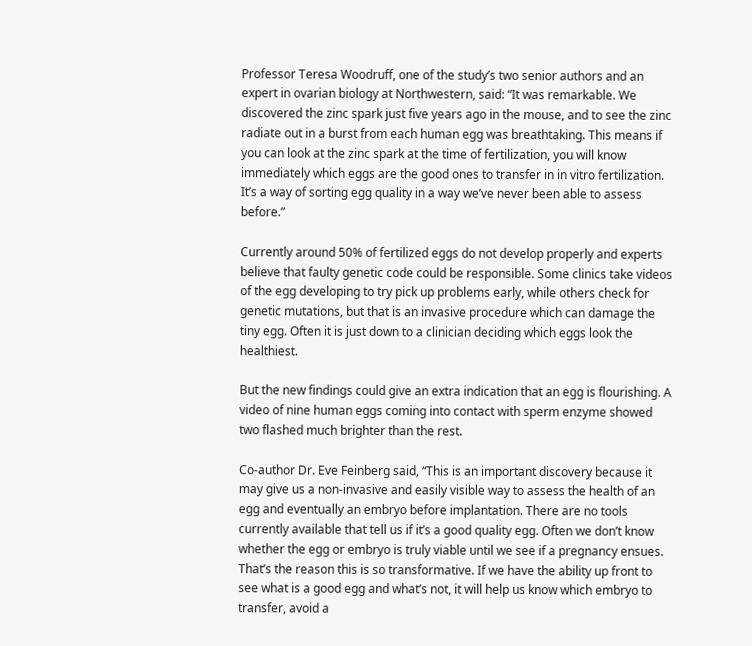Professor Teresa Woodruff, one of the study’s two senior authors and an expert in ovarian biology at Northwestern, said: “It was remarkable. We discovered the zinc spark just five years ago in the mouse, and to see the zinc radiate out in a burst from each human egg was breathtaking. This means if you can look at the zinc spark at the time of fertilization, you will know immediately which eggs are the good ones to transfer in in vitro fertilization. It’s a way of sorting egg quality in a way we’ve never been able to assess before.”

Currently around 50% of fertilized eggs do not develop properly and experts believe that faulty genetic code could be responsible. Some clinics take videos of the egg developing to try pick up problems early, while others check for genetic mutations, but that is an invasive procedure which can damage the tiny egg. Often it is just down to a clinician deciding which eggs look the healthiest.

But the new findings could give an extra indication that an egg is flourishing. A video of nine human eggs coming into contact with sperm enzyme showed two flashed much brighter than the rest.

Co-author Dr. Eve Feinberg said, “This is an important discovery because it may give us a non-invasive and easily visible way to assess the health of an egg and eventually an embryo before implantation. There are no tools currently available that tell us if it’s a good quality egg. Often we don’t know whether the egg or embryo is truly viable until we see if a pregnancy ensues. That’s the reason this is so transformative. If we have the ability up front to see what is a good egg and what’s not, it will help us know which embryo to transfer, avoid a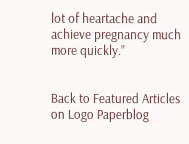lot of heartache and achieve pregnancy much more quickly.”


Back to Featured Articles on Logo Paperblog